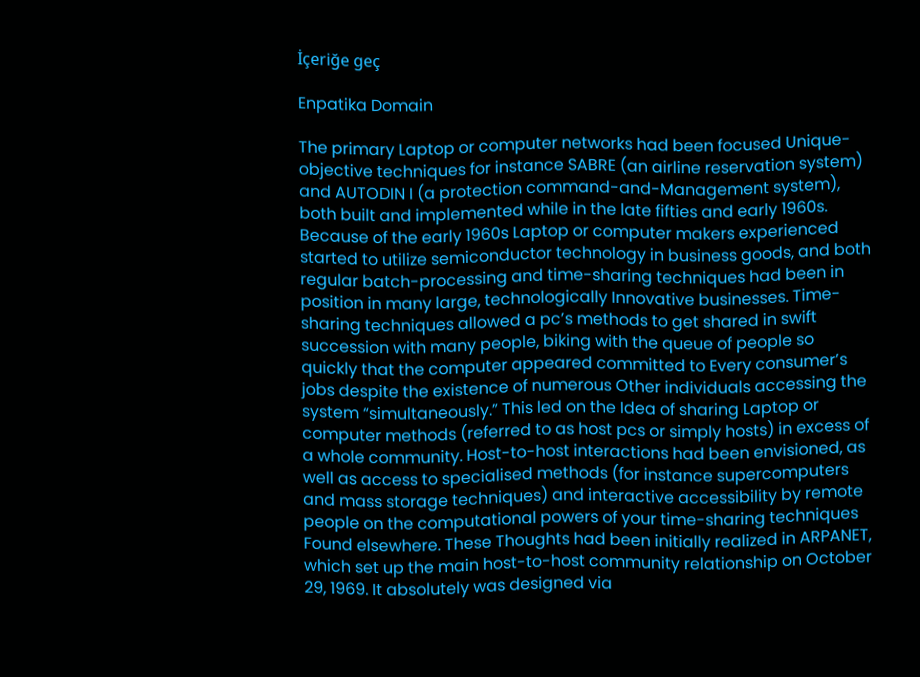İçeriğe geç

Enpatika Domain

The primary Laptop or computer networks had been focused Unique-objective techniques for instance SABRE (an airline reservation system) and AUTODIN I (a protection command-and-Management system), both built and implemented while in the late fifties and early 1960s. Because of the early 1960s Laptop or computer makers experienced started to utilize semiconductor technology in business goods, and both regular batch-processing and time-sharing techniques had been in position in many large, technologically Innovative businesses. Time-sharing techniques allowed a pc’s methods to get shared in swift succession with many people, biking with the queue of people so quickly that the computer appeared committed to Every consumer’s jobs despite the existence of numerous Other individuals accessing the system “simultaneously.” This led on the Idea of sharing Laptop or computer methods (referred to as host pcs or simply hosts) in excess of a whole community. Host-to-host interactions had been envisioned, as well as access to specialised methods (for instance supercomputers and mass storage techniques) and interactive accessibility by remote people on the computational powers of your time-sharing techniques Found elsewhere. These Thoughts had been initially realized in ARPANET, which set up the main host-to-host community relationship on October 29, 1969. It absolutely was designed via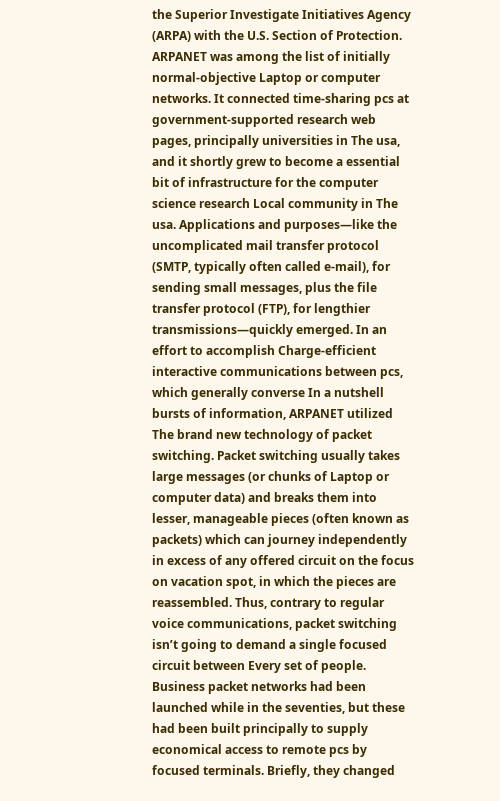the Superior Investigate Initiatives Agency (ARPA) with the U.S. Section of Protection. ARPANET was among the list of initially normal-objective Laptop or computer networks. It connected time-sharing pcs at government-supported research web pages, principally universities in The usa, and it shortly grew to become a essential bit of infrastructure for the computer science research Local community in The usa. Applications and purposes—like the uncomplicated mail transfer protocol (SMTP, typically often called e-mail), for sending small messages, plus the file transfer protocol (FTP), for lengthier transmissions—quickly emerged. In an effort to accomplish Charge-efficient interactive communications between pcs, which generally converse In a nutshell bursts of information, ARPANET utilized The brand new technology of packet switching. Packet switching usually takes large messages (or chunks of Laptop or computer data) and breaks them into lesser, manageable pieces (often known as packets) which can journey independently in excess of any offered circuit on the focus on vacation spot, in which the pieces are reassembled. Thus, contrary to regular voice communications, packet switching isn’t going to demand a single focused circuit between Every set of people. Business packet networks had been launched while in the seventies, but these had been built principally to supply economical access to remote pcs by focused terminals. Briefly, they changed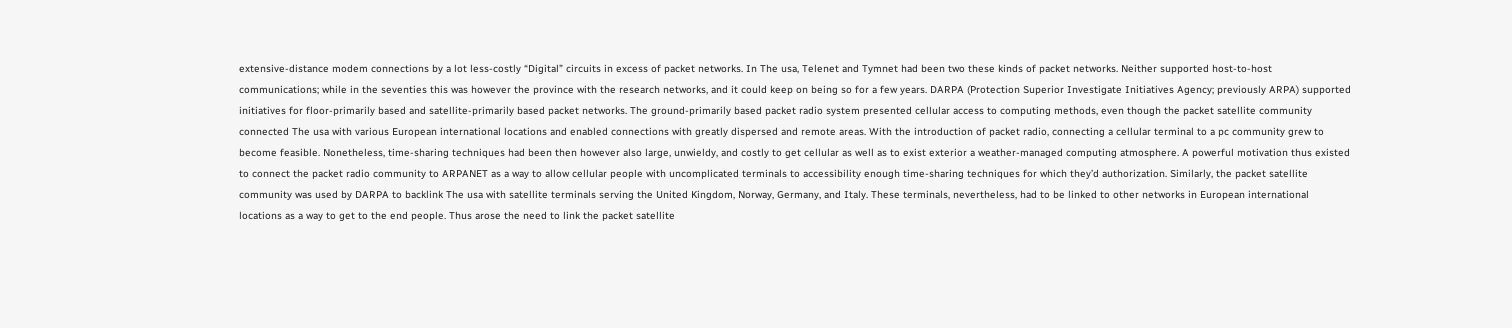extensive-distance modem connections by a lot less-costly “Digital” circuits in excess of packet networks. In The usa, Telenet and Tymnet had been two these kinds of packet networks. Neither supported host-to-host communications; while in the seventies this was however the province with the research networks, and it could keep on being so for a few years. DARPA (Protection Superior Investigate Initiatives Agency; previously ARPA) supported initiatives for floor-primarily based and satellite-primarily based packet networks. The ground-primarily based packet radio system presented cellular access to computing methods, even though the packet satellite community connected The usa with various European international locations and enabled connections with greatly dispersed and remote areas. With the introduction of packet radio, connecting a cellular terminal to a pc community grew to become feasible. Nonetheless, time-sharing techniques had been then however also large, unwieldy, and costly to get cellular as well as to exist exterior a weather-managed computing atmosphere. A powerful motivation thus existed to connect the packet radio community to ARPANET as a way to allow cellular people with uncomplicated terminals to accessibility enough time-sharing techniques for which they’d authorization. Similarly, the packet satellite community was used by DARPA to backlink The usa with satellite terminals serving the United Kingdom, Norway, Germany, and Italy. These terminals, nevertheless, had to be linked to other networks in European international locations as a way to get to the end people. Thus arose the need to link the packet satellite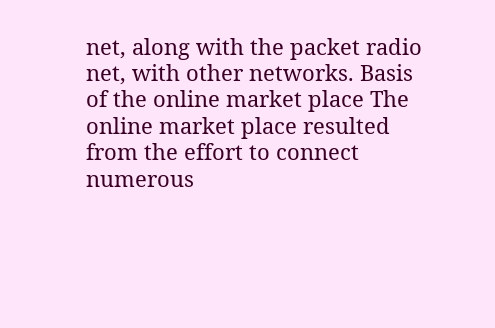net, along with the packet radio net, with other networks. Basis of the online market place The online market place resulted from the effort to connect numerous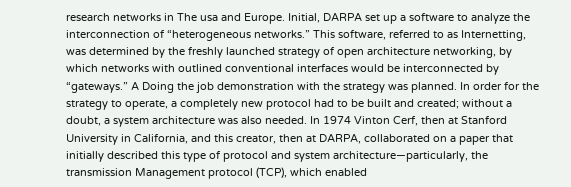research networks in The usa and Europe. Initial, DARPA set up a software to analyze the interconnection of “heterogeneous networks.” This software, referred to as Internetting, was determined by the freshly launched strategy of open architecture networking, by which networks with outlined conventional interfaces would be interconnected by “gateways.” A Doing the job demonstration with the strategy was planned. In order for the strategy to operate, a completely new protocol had to be built and created; without a doubt, a system architecture was also needed. In 1974 Vinton Cerf, then at Stanford University in California, and this creator, then at DARPA, collaborated on a paper that initially described this type of protocol and system architecture—particularly, the transmission Management protocol (TCP), which enabled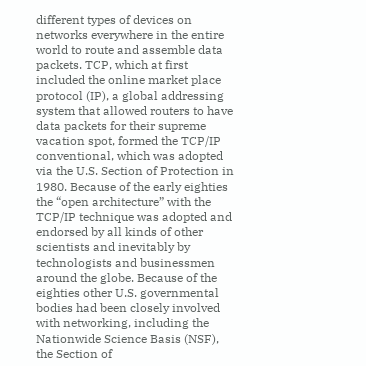different types of devices on networks everywhere in the entire world to route and assemble data packets. TCP, which at first included the online market place protocol (IP), a global addressing system that allowed routers to have data packets for their supreme vacation spot, formed the TCP/IP conventional, which was adopted via the U.S. Section of Protection in 1980. Because of the early eighties the “open architecture” with the TCP/IP technique was adopted and endorsed by all kinds of other scientists and inevitably by technologists and businessmen around the globe. Because of the eighties other U.S. governmental bodies had been closely involved with networking, including the Nationwide Science Basis (NSF), the Section of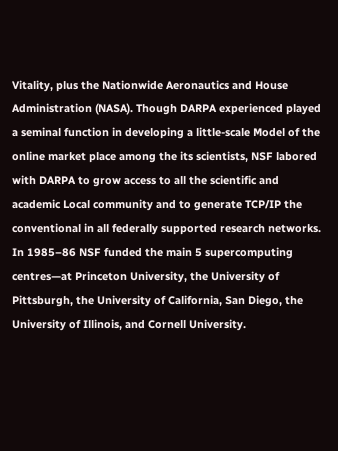Vitality, plus the Nationwide Aeronautics and House Administration (NASA). Though DARPA experienced played a seminal function in developing a little-scale Model of the online market place among the its scientists, NSF labored with DARPA to grow access to all the scientific and academic Local community and to generate TCP/IP the conventional in all federally supported research networks. In 1985–86 NSF funded the main 5 supercomputing centres—at Princeton University, the University of Pittsburgh, the University of California, San Diego, the University of Illinois, and Cornell University.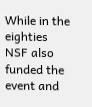While in the eighties NSF also funded the event and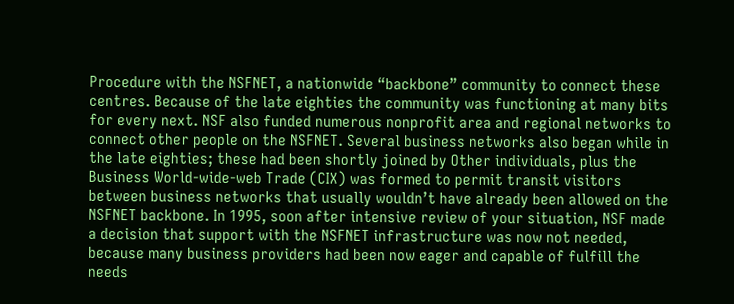Procedure with the NSFNET, a nationwide “backbone” community to connect these centres. Because of the late eighties the community was functioning at many bits for every next. NSF also funded numerous nonprofit area and regional networks to connect other people on the NSFNET. Several business networks also began while in the late eighties; these had been shortly joined by Other individuals, plus the Business World-wide-web Trade (CIX) was formed to permit transit visitors between business networks that usually wouldn’t have already been allowed on the NSFNET backbone. In 1995, soon after intensive review of your situation, NSF made a decision that support with the NSFNET infrastructure was now not needed, because many business providers had been now eager and capable of fulfill the needs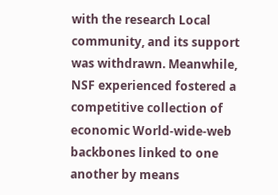with the research Local community, and its support was withdrawn. Meanwhile, NSF experienced fostered a competitive collection of economic World-wide-web backbones linked to one another by means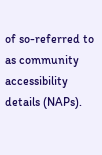of so-referred to as community accessibility details (NAPs).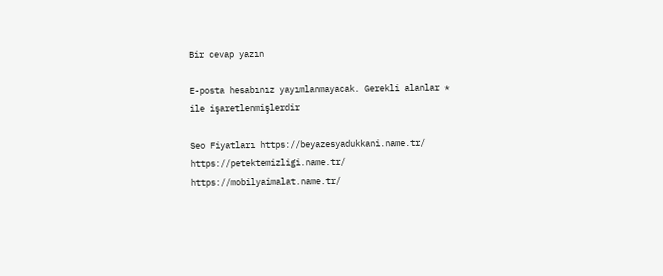Bir cevap yazın

E-posta hesabınız yayımlanmayacak. Gerekli alanlar * ile işaretlenmişlerdir

Seo Fiyatları https://beyazesyadukkani.name.tr/ https://petektemizligi.name.tr/ https://mobilyaimalat.name.tr/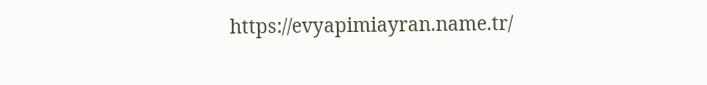https://evyapimiayran.name.tr/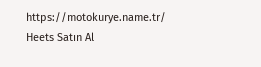https://motokurye.name.tr/ Heets Satın Al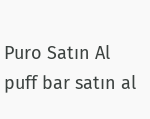Puro Satın Al puff bar satın al